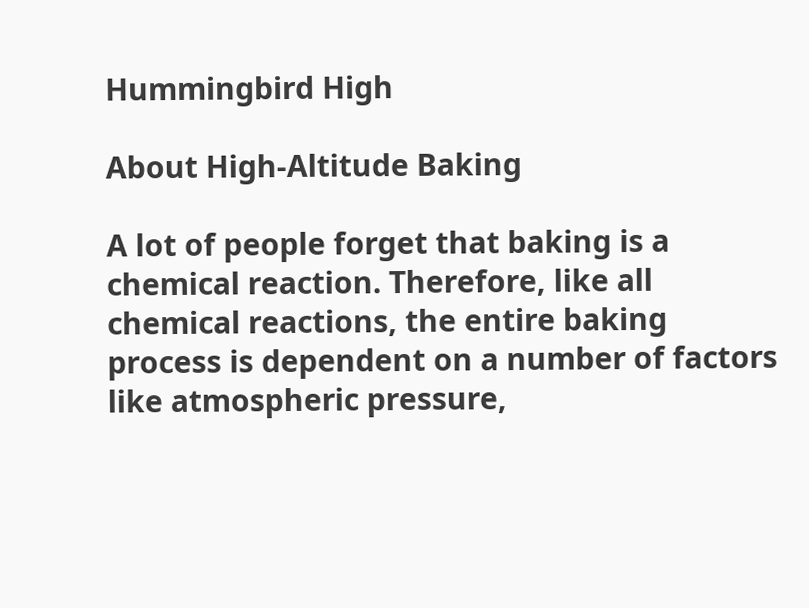Hummingbird High

About High-Altitude Baking

A lot of people forget that baking is a chemical reaction. Therefore, like all chemical reactions, the entire baking process is dependent on a number of factors like atmospheric pressure,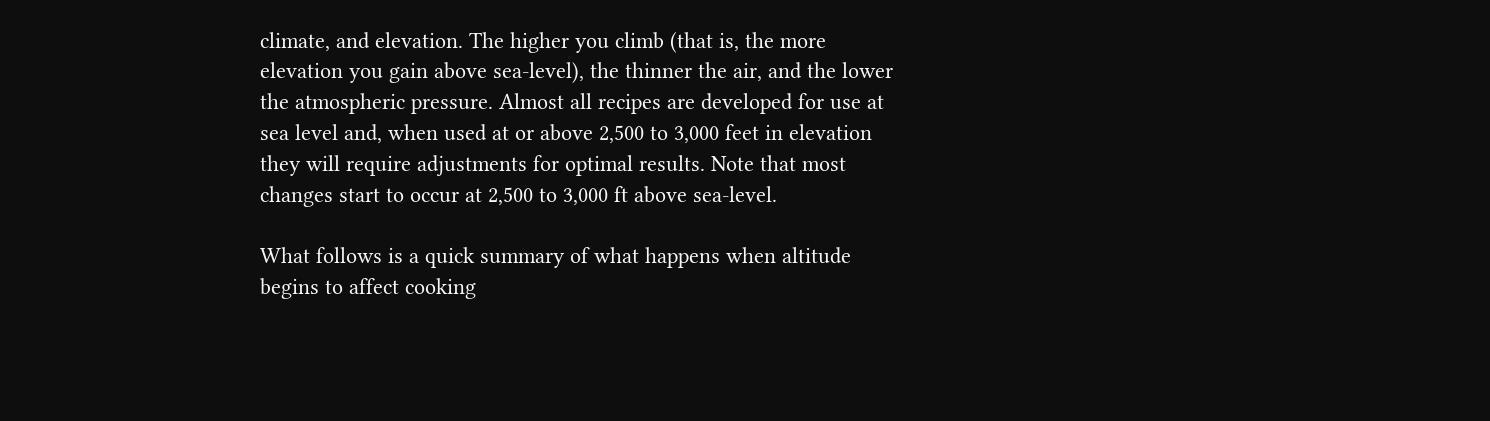climate, and elevation. The higher you climb (that is, the more elevation you gain above sea-level), the thinner the air, and the lower the atmospheric pressure. Almost all recipes are developed for use at sea level and, when used at or above 2,500 to 3,000 feet in elevation they will require adjustments for optimal results. Note that most changes start to occur at 2,500 to 3,000 ft above sea-level.

What follows is a quick summary of what happens when altitude begins to affect cooking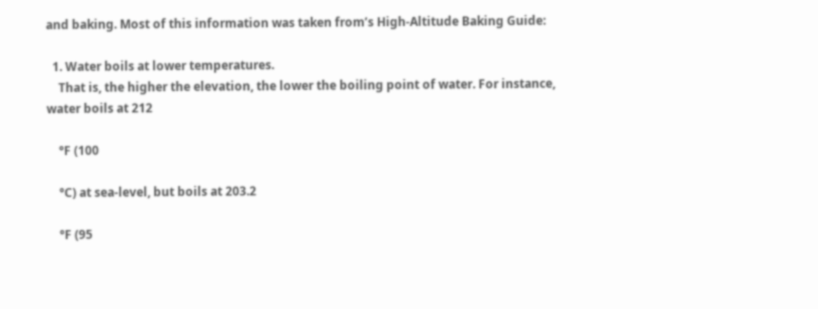and baking. Most of this information was taken from’s High-Altitude Baking Guide:

  1. Water boils at lower temperatures.
    That is, the higher the elevation, the lower the boiling point of water. For instance, water boils at 212

    °F (100

    °C) at sea-level, but boils at 203.2

    °F (95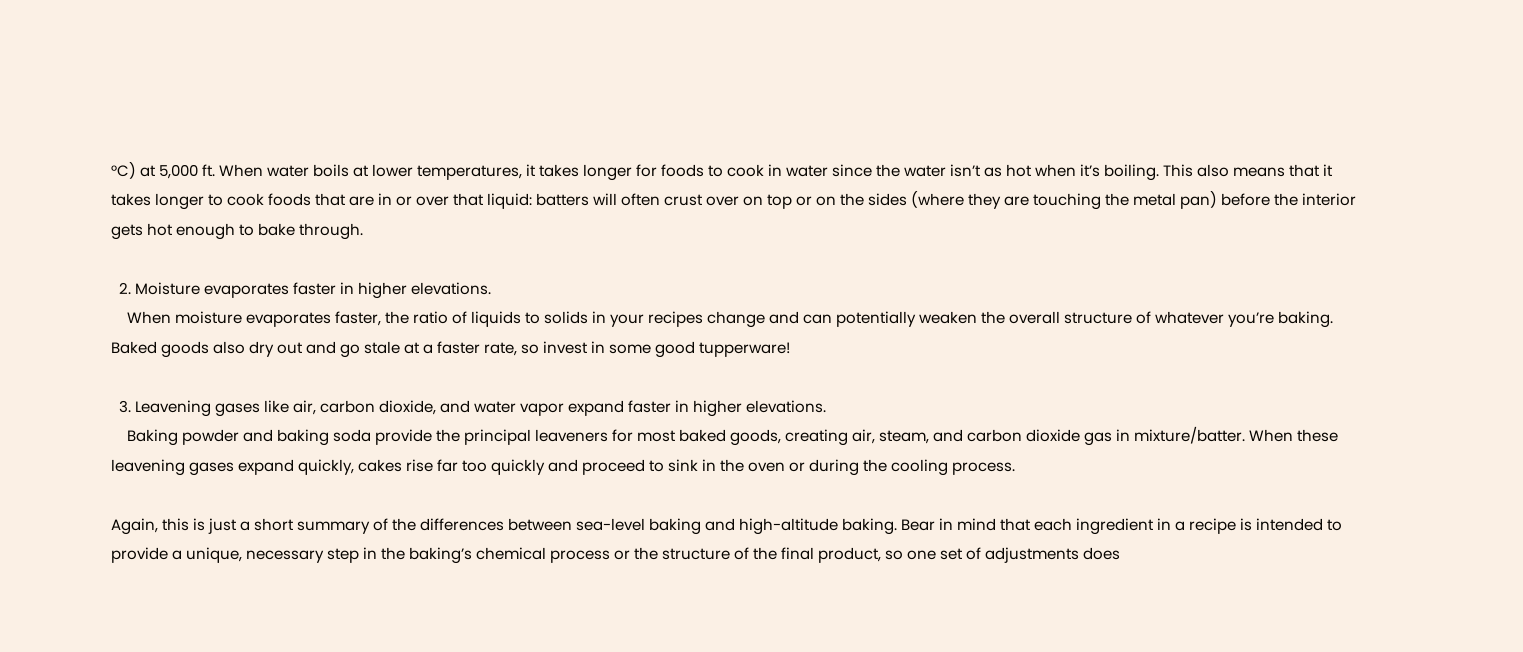°C) at 5,000 ft. When water boils at lower temperatures, it takes longer for foods to cook in water since the water isn’t as hot when it’s boiling. This also means that it takes longer to cook foods that are in or over that liquid: batters will often crust over on top or on the sides (where they are touching the metal pan) before the interior gets hot enough to bake through.

  2. Moisture evaporates faster in higher elevations.
    When moisture evaporates faster, the ratio of liquids to solids in your recipes change and can potentially weaken the overall structure of whatever you’re baking. Baked goods also dry out and go stale at a faster rate, so invest in some good tupperware!

  3. Leavening gases like air, carbon dioxide, and water vapor expand faster in higher elevations.
    Baking powder and baking soda provide the principal leaveners for most baked goods, creating air, steam, and carbon dioxide gas in mixture/batter. When these leavening gases expand quickly, cakes rise far too quickly and proceed to sink in the oven or during the cooling process.

Again, this is just a short summary of the differences between sea-level baking and high-altitude baking. Bear in mind that each ingredient in a recipe is intended to provide a unique, necessary step in the baking’s chemical process or the structure of the final product, so one set of adjustments does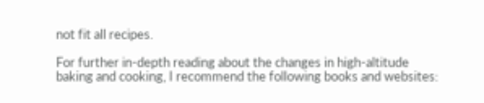not fit all recipes.

For further in-depth reading about the changes in high-altitude baking and cooking, I recommend the following books and websites: